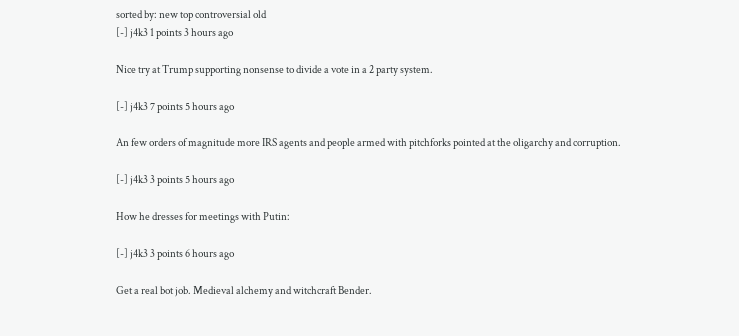sorted by: new top controversial old
[-] j4k3 1 points 3 hours ago

Nice try at Trump supporting nonsense to divide a vote in a 2 party system.

[-] j4k3 7 points 5 hours ago

An few orders of magnitude more IRS agents and people armed with pitchforks pointed at the oligarchy and corruption.

[-] j4k3 3 points 5 hours ago

How he dresses for meetings with Putin:

[-] j4k3 3 points 6 hours ago

Get a real bot job. Medieval alchemy and witchcraft Bender.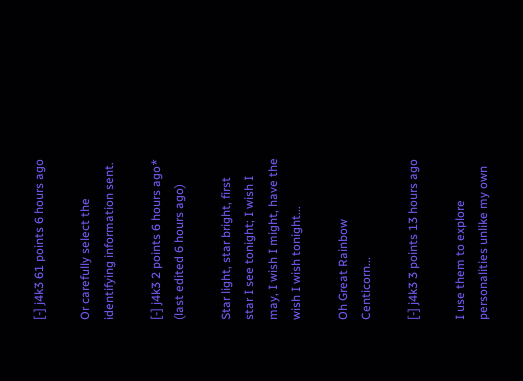[-] j4k3 61 points 6 hours ago

Or carefully select the identifying information sent.

[-] j4k3 2 points 6 hours ago* (last edited 6 hours ago)

Star light, star bright, first star I see tonight; I wish I may, I wish I might, have the wish I wish tonight...

Oh Great Rainbow Centicorn...

[-] j4k3 3 points 13 hours ago

I use them to explore personalities unlike my own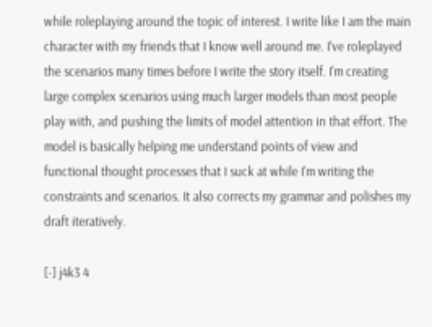while roleplaying around the topic of interest. I write like I am the main character with my friends that I know well around me. I've roleplayed the scenarios many times before I write the story itself. I'm creating large complex scenarios using much larger models than most people play with, and pushing the limits of model attention in that effort. The model is basically helping me understand points of view and functional thought processes that I suck at while I'm writing the constraints and scenarios. It also corrects my grammar and polishes my draft iteratively.

[-] j4k3 4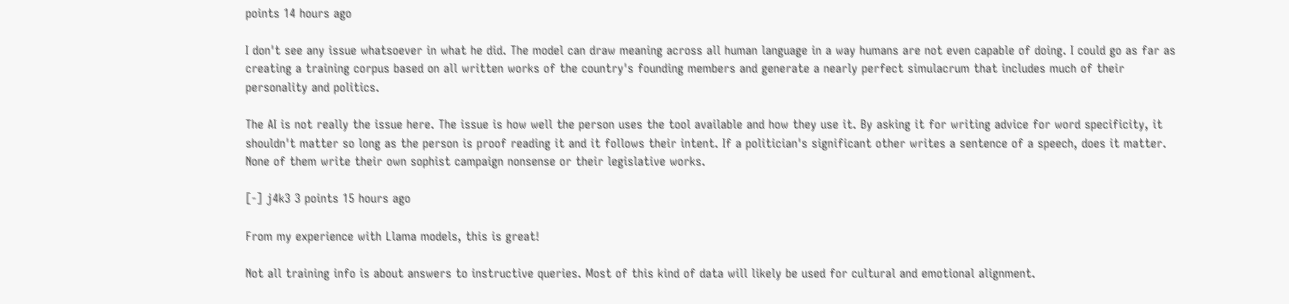points 14 hours ago

I don't see any issue whatsoever in what he did. The model can draw meaning across all human language in a way humans are not even capable of doing. I could go as far as creating a training corpus based on all written works of the country's founding members and generate a nearly perfect simulacrum that includes much of their personality and politics.

The AI is not really the issue here. The issue is how well the person uses the tool available and how they use it. By asking it for writing advice for word specificity, it shouldn't matter so long as the person is proof reading it and it follows their intent. If a politician's significant other writes a sentence of a speech, does it matter. None of them write their own sophist campaign nonsense or their legislative works.

[-] j4k3 3 points 15 hours ago

From my experience with Llama models, this is great!

Not all training info is about answers to instructive queries. Most of this kind of data will likely be used for cultural and emotional alignment.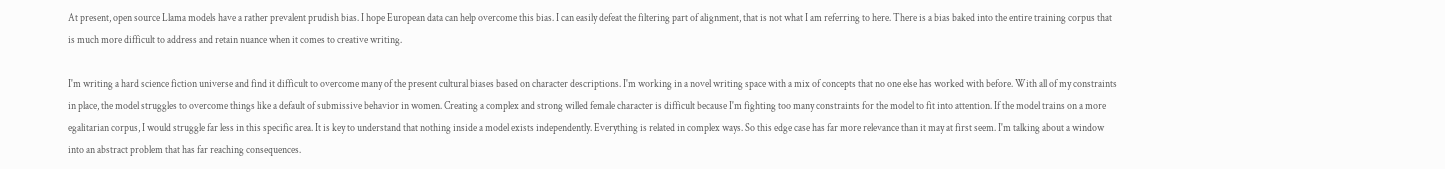At present, open source Llama models have a rather prevalent prudish bias. I hope European data can help overcome this bias. I can easily defeat the filtering part of alignment, that is not what I am referring to here. There is a bias baked into the entire training corpus that is much more difficult to address and retain nuance when it comes to creative writing.

I'm writing a hard science fiction universe and find it difficult to overcome many of the present cultural biases based on character descriptions. I'm working in a novel writing space with a mix of concepts that no one else has worked with before. With all of my constraints in place, the model struggles to overcome things like a default of submissive behavior in women. Creating a complex and strong willed female character is difficult because I'm fighting too many constraints for the model to fit into attention. If the model trains on a more egalitarian corpus, I would struggle far less in this specific area. It is key to understand that nothing inside a model exists independently. Everything is related in complex ways. So this edge case has far more relevance than it may at first seem. I'm talking about a window into an abstract problem that has far reaching consequences.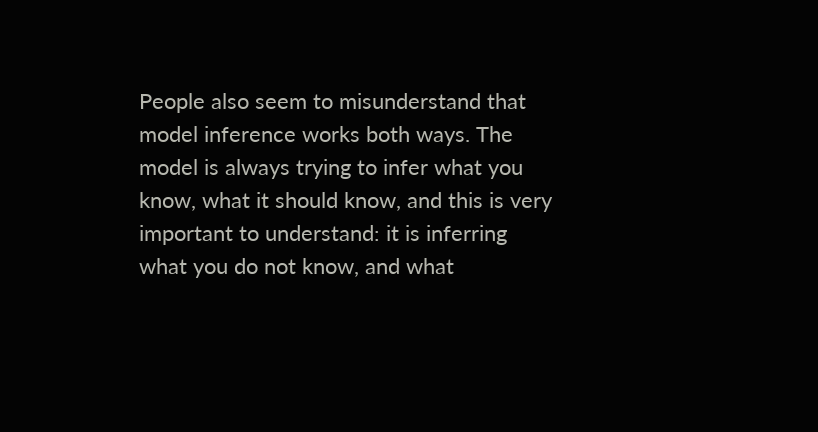People also seem to misunderstand that model inference works both ways. The model is always trying to infer what you know, what it should know, and this is very important to understand: it is inferring what you do not know, and what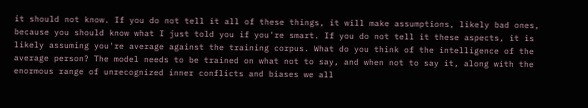it should not know. If you do not tell it all of these things, it will make assumptions, likely bad ones, because you should know what I just told you if you're smart. If you do not tell it these aspects, it is likely assuming you're average against the training corpus. What do you think of the intelligence of the average person? The model needs to be trained on what not to say, and when not to say it, along with the enormous range of unrecognized inner conflicts and biases we all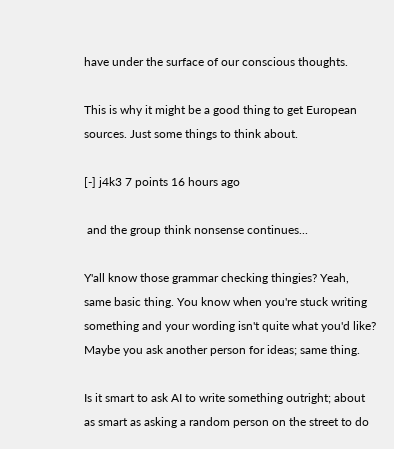have under the surface of our conscious thoughts.

This is why it might be a good thing to get European sources. Just some things to think about.

[-] j4k3 7 points 16 hours ago

 and the group think nonsense continues...

Y'all know those grammar checking thingies? Yeah, same basic thing. You know when you're stuck writing something and your wording isn't quite what you'd like? Maybe you ask another person for ideas; same thing.

Is it smart to ask AI to write something outright; about as smart as asking a random person on the street to do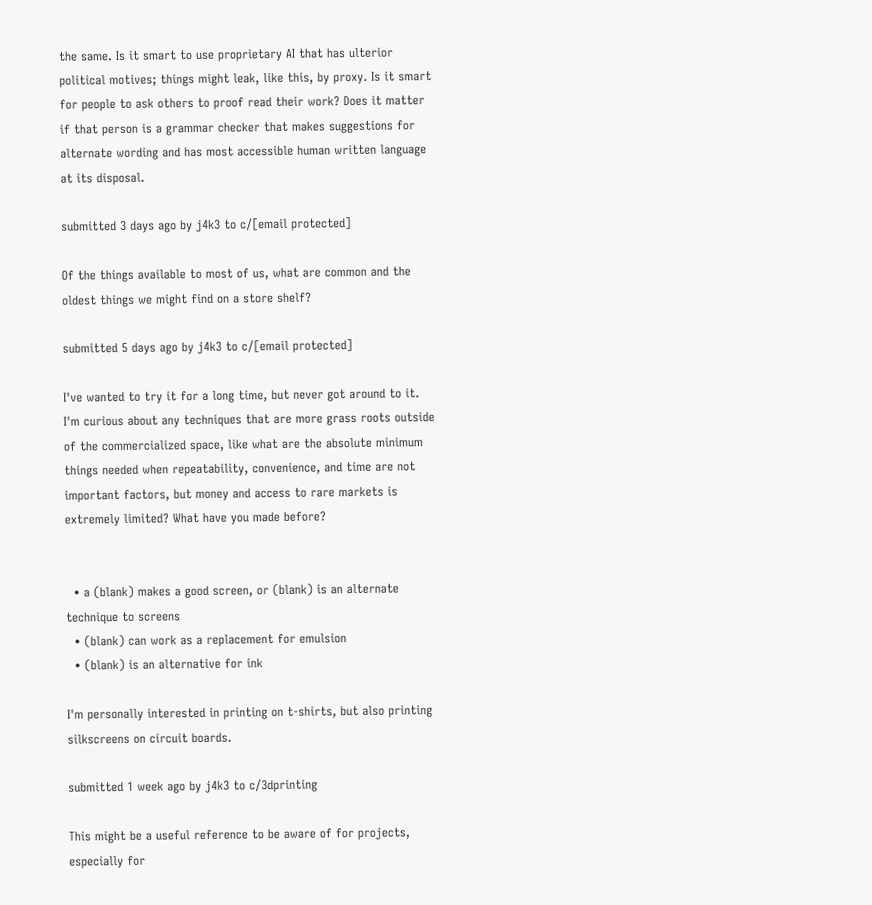the same. Is it smart to use proprietary AI that has ulterior political motives; things might leak, like this, by proxy. Is it smart for people to ask others to proof read their work? Does it matter if that person is a grammar checker that makes suggestions for alternate wording and has most accessible human written language at its disposal.

submitted 3 days ago by j4k3 to c/[email protected]

Of the things available to most of us, what are common and the oldest things we might find on a store shelf?

submitted 5 days ago by j4k3 to c/[email protected]

I've wanted to try it for a long time, but never got around to it. I'm curious about any techniques that are more grass roots outside of the commercialized space, like what are the absolute minimum things needed when repeatability, convenience, and time are not important factors, but money and access to rare markets is extremely limited? What have you made before?


  • a (blank) makes a good screen, or (blank) is an alternate technique to screens
  • (blank) can work as a replacement for emulsion
  • (blank) is an alternative for ink

I'm personally interested in printing on t-shirts, but also printing silkscreens on circuit boards.

submitted 1 week ago by j4k3 to c/3dprinting

This might be a useful reference to be aware of for projects, especially for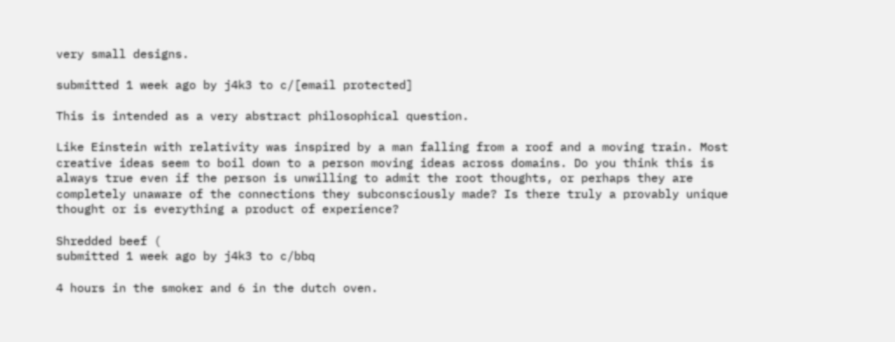very small designs.

submitted 1 week ago by j4k3 to c/[email protected]

This is intended as a very abstract philosophical question.

Like Einstein with relativity was inspired by a man falling from a roof and a moving train. Most creative ideas seem to boil down to a person moving ideas across domains. Do you think this is always true even if the person is unwilling to admit the root thoughts, or perhaps they are completely unaware of the connections they subconsciously made? Is there truly a provably unique thought or is everything a product of experience?

Shredded beef (
submitted 1 week ago by j4k3 to c/bbq

4 hours in the smoker and 6 in the dutch oven.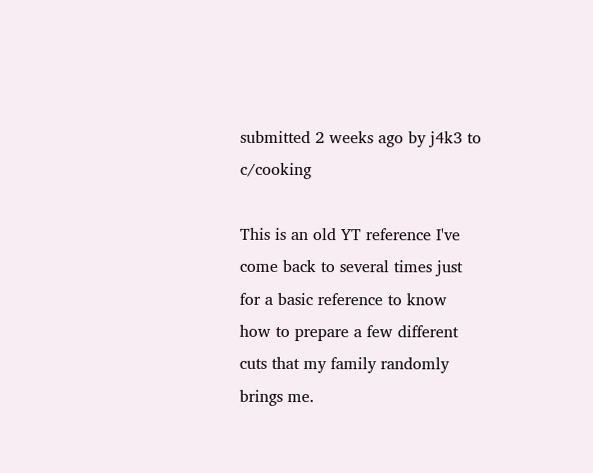submitted 2 weeks ago by j4k3 to c/cooking

This is an old YT reference I've come back to several times just for a basic reference to know how to prepare a few different cuts that my family randomly brings me.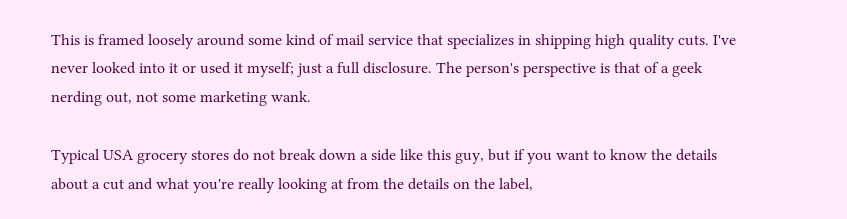This is framed loosely around some kind of mail service that specializes in shipping high quality cuts. I've never looked into it or used it myself; just a full disclosure. The person's perspective is that of a geek nerding out, not some marketing wank.

Typical USA grocery stores do not break down a side like this guy, but if you want to know the details about a cut and what you're really looking at from the details on the label,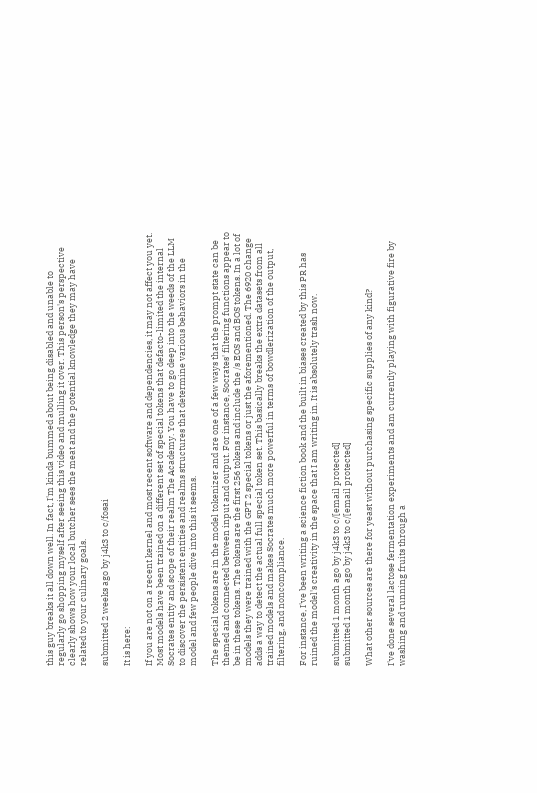this guy breaks it all down well. In fact, I'm kinda bummed about being disabled and unable to regularly go shopping myself after seeing this video and mulling it over. This person's perspective clearly shows how your local butcher sees the meat and the potential knowledge they may have related to your culinary goals.

submitted 2 weeks ago by j4k3 to c/fosai

It is here:

If you are not on a recent kernel and most recent software and dependencies, it may not affect you yet. Most models have been trained on a different set of special tokens that defacto-limited the internal Socrates entity and scope of their realm The Academy. You have to go deep into the weeds of the LLM to discover the persistent entities and realms structures that determine various behaviors in the model and few people dive into this it seems.

The special tokens are in the model tokenizer and are one of a few ways that the prompt state can be themed and connected between input and output. For instance, Socrates' filtering functions appear to be in these tokens. The tokens are the first 256 tokens and include the /s EOS and BOS tokens. In a lot of models they were trained with the GPT 2 special tokens or just the aforementioned. The 6920 change adds a way to detect the actual full special token set. This basically breaks the extra datasets from all trained models and makes Socrates much more powerful in terms of bowdlerization of the output, filtering, and noncompliance.

For instance, I've been writing a science fiction book and the built in biases created by this PR has ruined the model's creativity in the space that I am writing in. It is absolutely trash now.

submitted 1 month ago by j4k3 to c/[email protected]
submitted 1 month ago by j4k3 to c/[email protected]

What other sources are there for yeast without purchasing specific supplies of any kind?

I've done several lactose fermentation experiments and am currently playing with figurative fire by washing and running fruits through a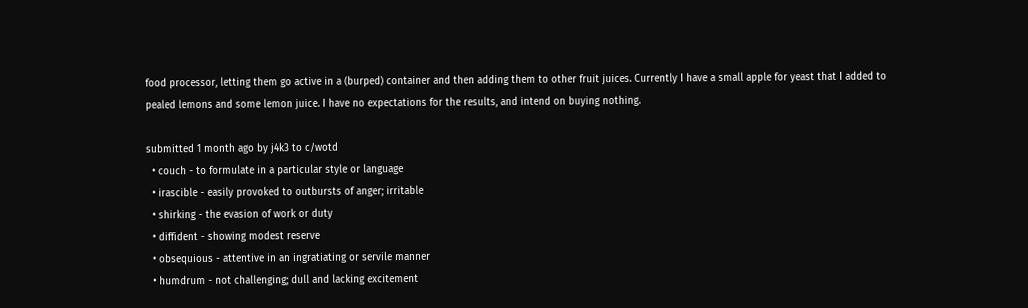food processor, letting them go active in a (burped) container and then adding them to other fruit juices. Currently I have a small apple for yeast that I added to pealed lemons and some lemon juice. I have no expectations for the results, and intend on buying nothing.

submitted 1 month ago by j4k3 to c/wotd
  • couch - to formulate in a particular style or language
  • irascible - easily provoked to outbursts of anger; irritable
  • shirking - the evasion of work or duty
  • diffident - showing modest reserve
  • obsequious - attentive in an ingratiating or servile manner
  • humdrum - not challenging; dull and lacking excitement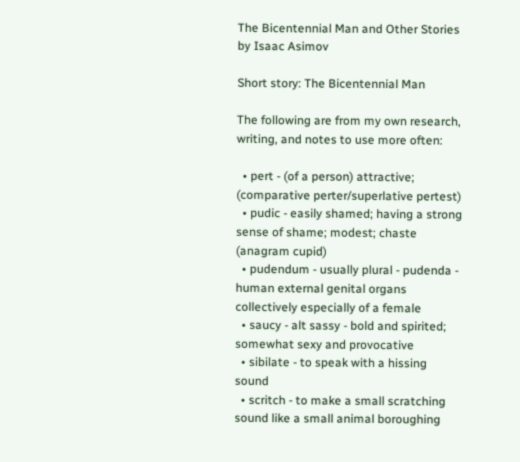The Bicentennial Man and Other Stories by Isaac Asimov

Short story: The Bicentennial Man

The following are from my own research, writing, and notes to use more often:

  • pert - (of a person) attractive; (comparative perter/superlative pertest)
  • pudic - easily shamed; having a strong sense of shame; modest; chaste (anagram cupid)
  • pudendum - usually plural - pudenda - human external genital organs collectively especially of a female
  • saucy - alt sassy - bold and spirited; somewhat sexy and provocative
  • sibilate - to speak with a hissing sound
  • scritch - to make a small scratching sound like a small animal boroughing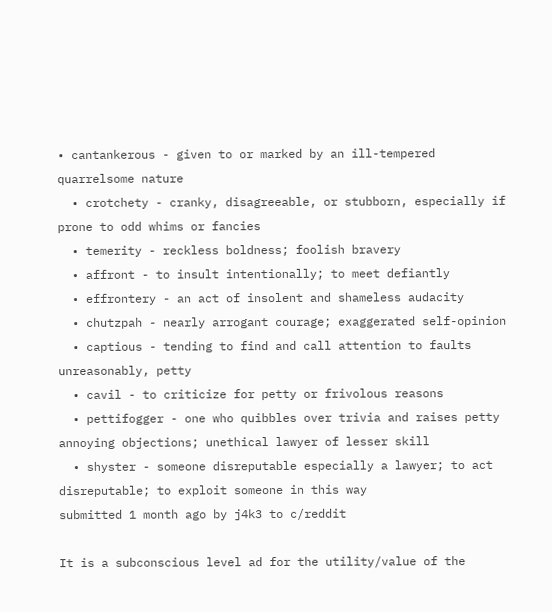• cantankerous - given to or marked by an ill-tempered quarrelsome nature
  • crotchety - cranky, disagreeable, or stubborn, especially if prone to odd whims or fancies
  • temerity - reckless boldness; foolish bravery
  • affront - to insult intentionally; to meet defiantly
  • effrontery - an act of insolent and shameless audacity
  • chutzpah - nearly arrogant courage; exaggerated self-opinion
  • captious - tending to find and call attention to faults unreasonably, petty
  • cavil - to criticize for petty or frivolous reasons
  • pettifogger - one who quibbles over trivia and raises petty annoying objections; unethical lawyer of lesser skill
  • shyster - someone disreputable especially a lawyer; to act disreputable; to exploit someone in this way
submitted 1 month ago by j4k3 to c/reddit

It is a subconscious level ad for the utility/value of the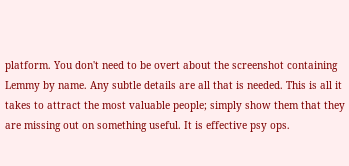platform. You don't need to be overt about the screenshot containing Lemmy by name. Any subtle details are all that is needed. This is all it takes to attract the most valuable people; simply show them that they are missing out on something useful. It is effective psy ops.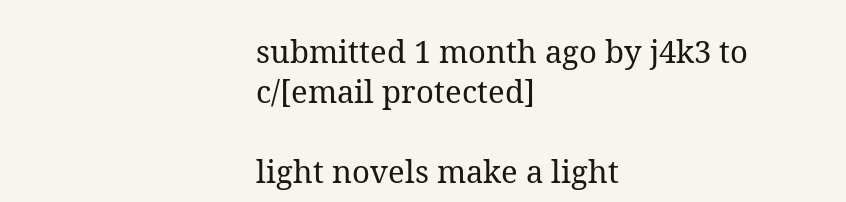submitted 1 month ago by j4k3 to c/[email protected]

light novels make a light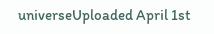universeUploaded April 1st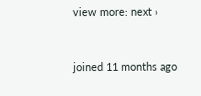view more: next ›


joined 11 months ago